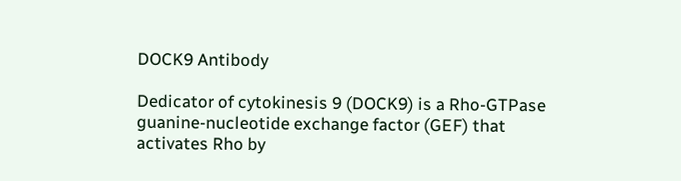DOCK9 Antibody

Dedicator of cytokinesis 9 (DOCK9) is a Rho-GTPase guanine-nucleotide exchange factor (GEF) that activates Rho by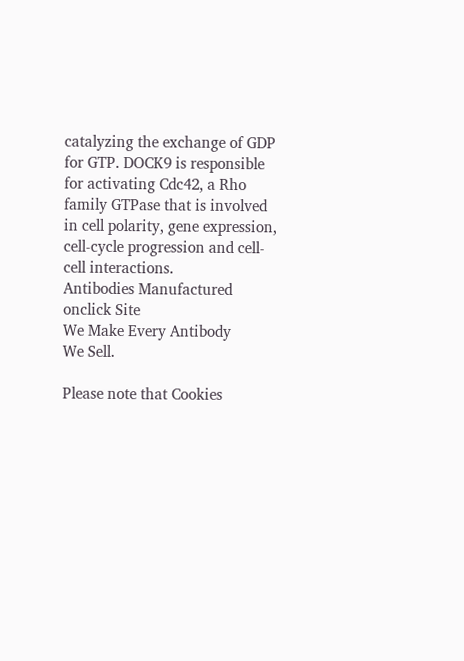catalyzing the exchange of GDP for GTP. DOCK9 is responsible for activating Cdc42, a Rho family GTPase that is involved in cell polarity, gene expression, cell-cycle progression and cell-cell interactions.
Antibodies Manufactured onclick Site
We Make Every Antibody
We Sell.

Please note that Cookies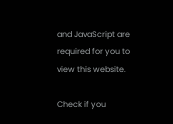and JavaScript are required for you to view this website.

Check if you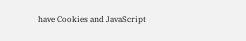have Cookies and JavaScript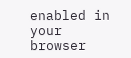enabled in your browser